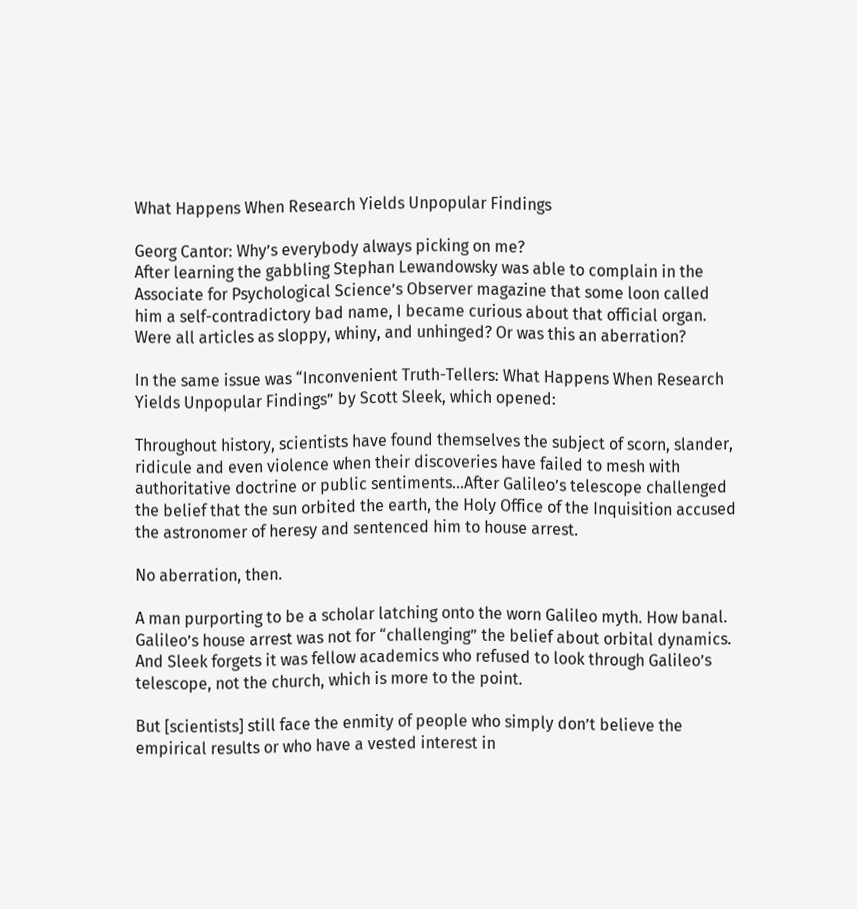What Happens When Research Yields Unpopular Findings

Georg Cantor: Why’s everybody always picking on me?
After learning the gabbling Stephan Lewandowsky was able to complain in the Associate for Psychological Science’s Observer magazine that some loon called him a self-contradictory bad name, I became curious about that official organ. Were all articles as sloppy, whiny, and unhinged? Or was this an aberration?

In the same issue was “Inconvenient Truth-Tellers: What Happens When Research Yields Unpopular Findings” by Scott Sleek, which opened:

Throughout history, scientists have found themselves the subject of scorn, slander, ridicule and even violence when their discoveries have failed to mesh with authoritative doctrine or public sentiments…After Galileo’s telescope challenged the belief that the sun orbited the earth, the Holy Office of the Inquisition accused the astronomer of heresy and sentenced him to house arrest.

No aberration, then.

A man purporting to be a scholar latching onto the worn Galileo myth. How banal. Galileo’s house arrest was not for “challenging” the belief about orbital dynamics. And Sleek forgets it was fellow academics who refused to look through Galileo’s telescope, not the church, which is more to the point.

But [scientists] still face the enmity of people who simply don’t believe the empirical results or who have a vested interest in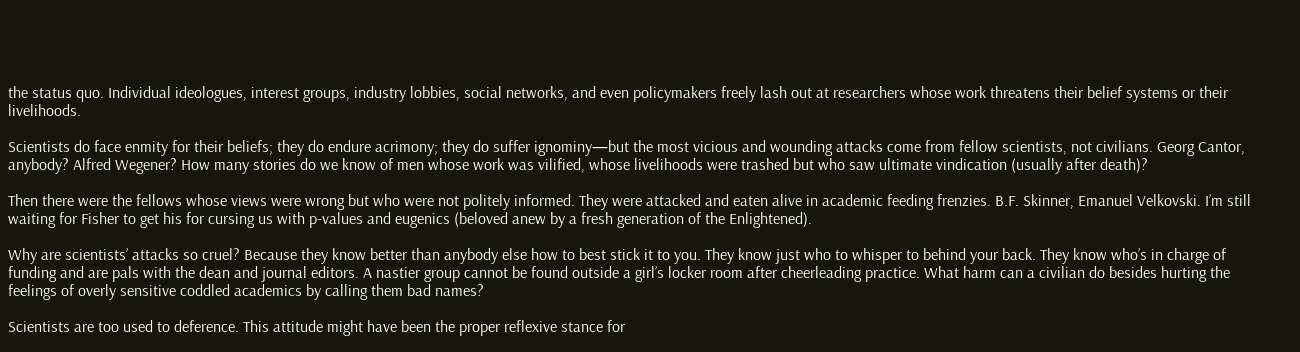the status quo. Individual ideologues, interest groups, industry lobbies, social networks, and even policymakers freely lash out at researchers whose work threatens their belief systems or their livelihoods.

Scientists do face enmity for their beliefs; they do endure acrimony; they do suffer ignominy—but the most vicious and wounding attacks come from fellow scientists, not civilians. Georg Cantor, anybody? Alfred Wegener? How many stories do we know of men whose work was vilified, whose livelihoods were trashed but who saw ultimate vindication (usually after death)?

Then there were the fellows whose views were wrong but who were not politely informed. They were attacked and eaten alive in academic feeding frenzies. B.F. Skinner, Emanuel Velkovski. I’m still waiting for Fisher to get his for cursing us with p-values and eugenics (beloved anew by a fresh generation of the Enlightened).

Why are scientists’ attacks so cruel? Because they know better than anybody else how to best stick it to you. They know just who to whisper to behind your back. They know who’s in charge of funding and are pals with the dean and journal editors. A nastier group cannot be found outside a girl’s locker room after cheerleading practice. What harm can a civilian do besides hurting the feelings of overly sensitive coddled academics by calling them bad names?

Scientists are too used to deference. This attitude might have been the proper reflexive stance for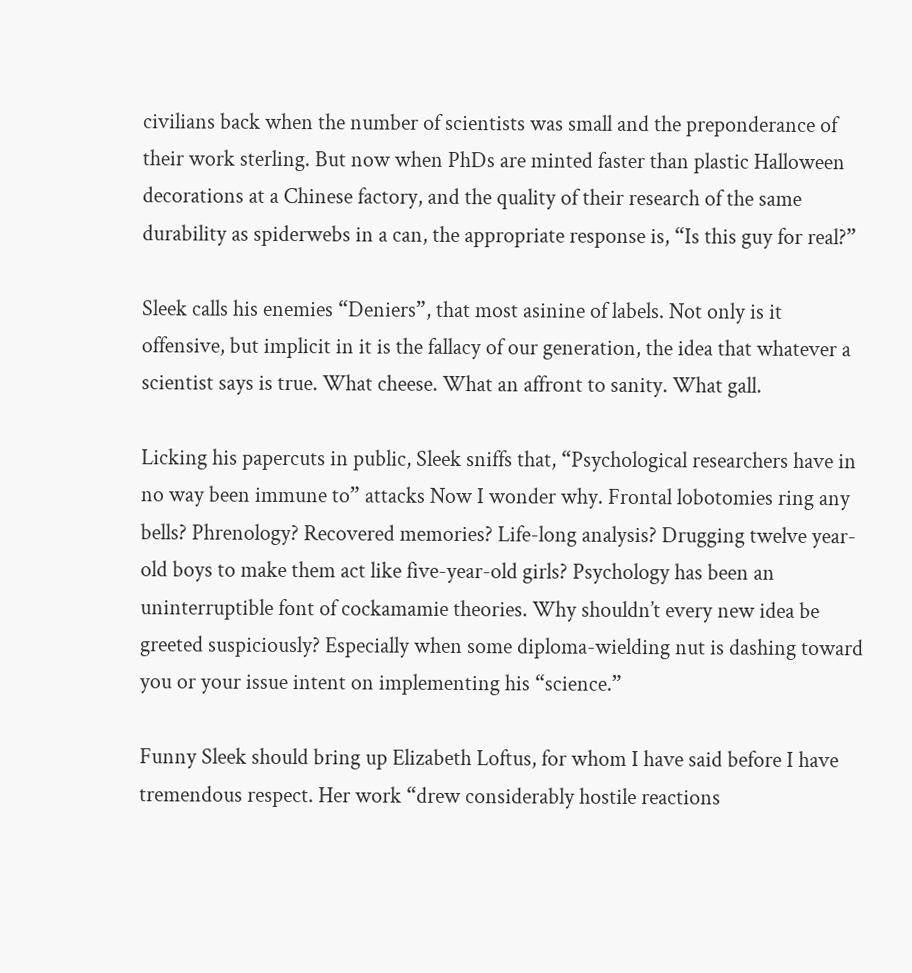civilians back when the number of scientists was small and the preponderance of their work sterling. But now when PhDs are minted faster than plastic Halloween decorations at a Chinese factory, and the quality of their research of the same durability as spiderwebs in a can, the appropriate response is, “Is this guy for real?”

Sleek calls his enemies “Deniers”, that most asinine of labels. Not only is it offensive, but implicit in it is the fallacy of our generation, the idea that whatever a scientist says is true. What cheese. What an affront to sanity. What gall.

Licking his papercuts in public, Sleek sniffs that, “Psychological researchers have in no way been immune to” attacks Now I wonder why. Frontal lobotomies ring any bells? Phrenology? Recovered memories? Life-long analysis? Drugging twelve year-old boys to make them act like five-year-old girls? Psychology has been an uninterruptible font of cockamamie theories. Why shouldn’t every new idea be greeted suspiciously? Especially when some diploma-wielding nut is dashing toward you or your issue intent on implementing his “science.”

Funny Sleek should bring up Elizabeth Loftus, for whom I have said before I have tremendous respect. Her work “drew considerably hostile reactions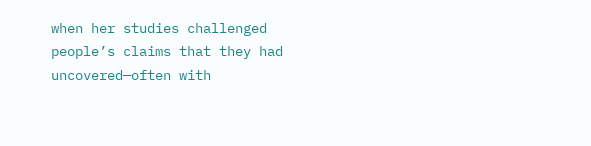when her studies challenged people’s claims that they had uncovered—often with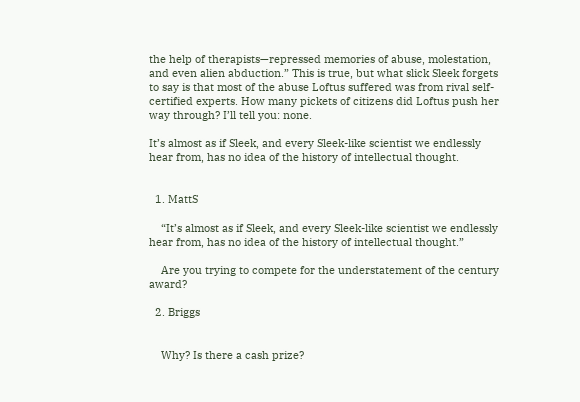the help of therapists—repressed memories of abuse, molestation, and even alien abduction.” This is true, but what slick Sleek forgets to say is that most of the abuse Loftus suffered was from rival self-certified experts. How many pickets of citizens did Loftus push her way through? I’ll tell you: none.

It’s almost as if Sleek, and every Sleek-like scientist we endlessly hear from, has no idea of the history of intellectual thought.


  1. MattS

    “It’s almost as if Sleek, and every Sleek-like scientist we endlessly hear from, has no idea of the history of intellectual thought.”

    Are you trying to compete for the understatement of the century award?

  2. Briggs


    Why? Is there a cash prize?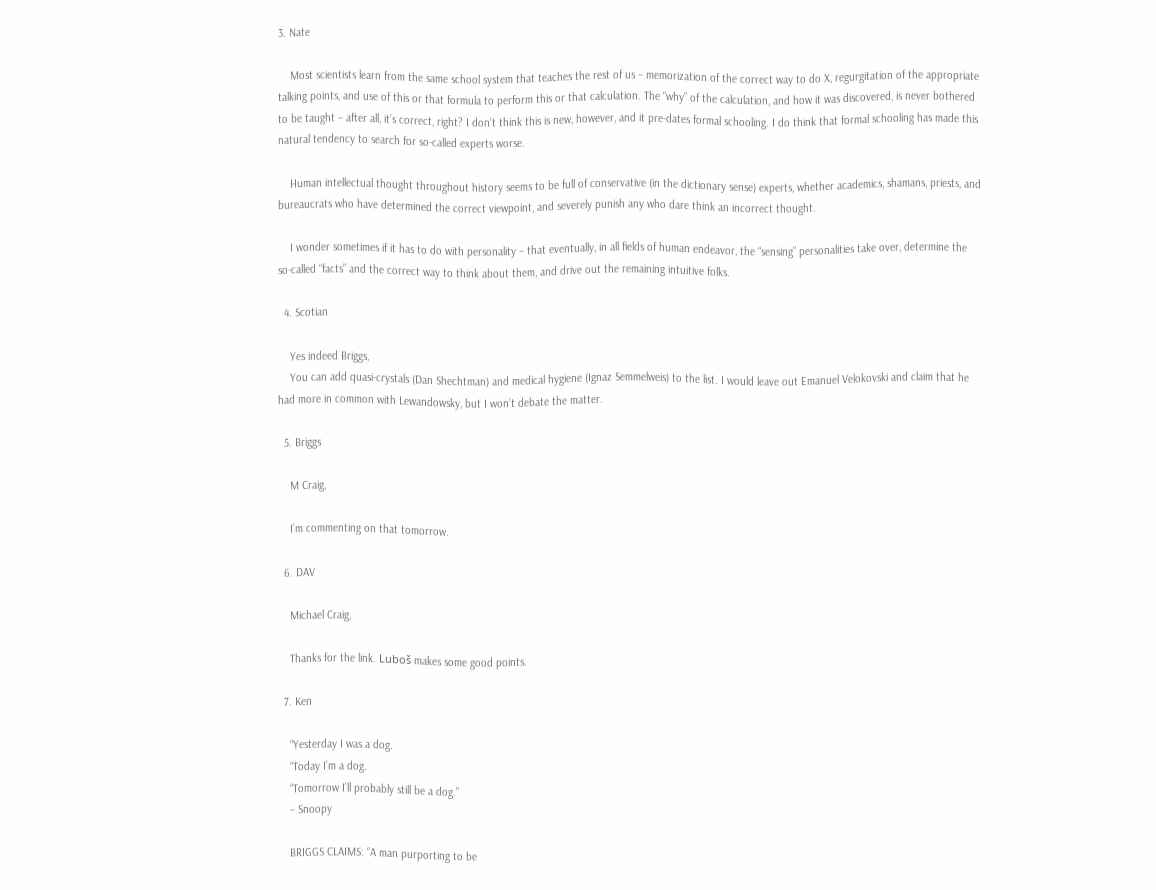3. Nate

    Most scientists learn from the same school system that teaches the rest of us – memorization of the correct way to do X, regurgitation of the appropriate talking points, and use of this or that formula to perform this or that calculation. The “why” of the calculation, and how it was discovered, is never bothered to be taught – after all, it’s correct, right? I don’t think this is new, however, and it pre-dates formal schooling. I do think that formal schooling has made this natural tendency to search for so-called experts worse.

    Human intellectual thought throughout history seems to be full of conservative (in the dictionary sense) experts, whether academics, shamans, priests, and bureaucrats who have determined the correct viewpoint, and severely punish any who dare think an incorrect thought.

    I wonder sometimes if it has to do with personality – that eventually, in all fields of human endeavor, the “sensing” personalities take over, determine the so-called “facts” and the correct way to think about them, and drive out the remaining intuitive folks.

  4. Scotian

    Yes indeed Briggs,
    You can add quasi-crystals (Dan Shechtman) and medical hygiene (Ignaz Semmelweis) to the list. I would leave out Emanuel Velokovski and claim that he had more in common with Lewandowsky, but I won’t debate the matter.

  5. Briggs

    M Craig,

    I’m commenting on that tomorrow.

  6. DAV

    Michael Craig,

    Thanks for the link. Luboš makes some good points.

  7. Ken

    “Yesterday I was a dog.
    “Today I’m a dog.
    “Tomorrow I’ll probably still be a dog.”
    – Snoopy

    BRIGGS CLAIMS: “A man purporting to be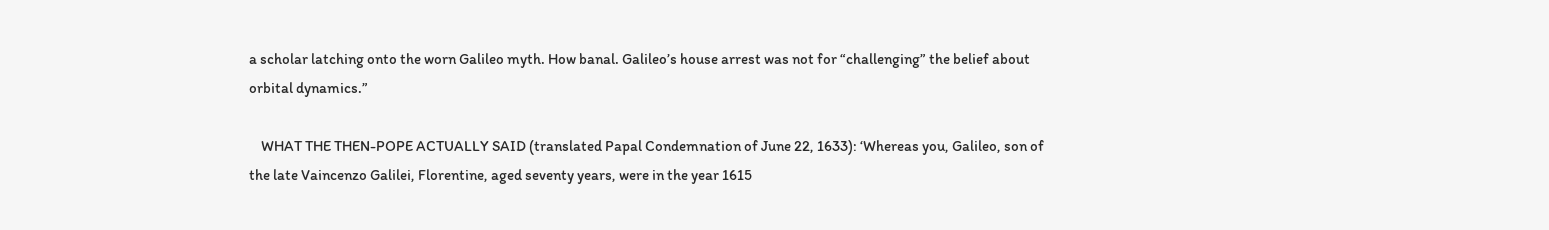a scholar latching onto the worn Galileo myth. How banal. Galileo’s house arrest was not for “challenging” the belief about orbital dynamics.”

    WHAT THE THEN-POPE ACTUALLY SAID (translated Papal Condemnation of June 22, 1633): ‘Whereas you, Galileo, son of the late Vaincenzo Galilei, Florentine, aged seventy years, were in the year 1615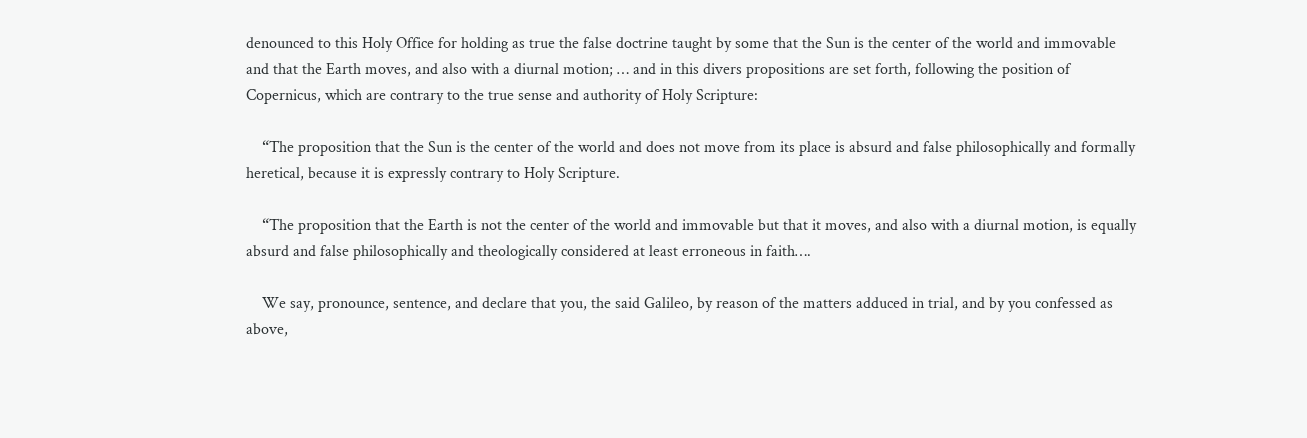denounced to this Holy Office for holding as true the false doctrine taught by some that the Sun is the center of the world and immovable and that the Earth moves, and also with a diurnal motion; … and in this divers propositions are set forth, following the position of Copernicus, which are contrary to the true sense and authority of Holy Scripture:

    “The proposition that the Sun is the center of the world and does not move from its place is absurd and false philosophically and formally heretical, because it is expressly contrary to Holy Scripture.

    “The proposition that the Earth is not the center of the world and immovable but that it moves, and also with a diurnal motion, is equally absurd and false philosophically and theologically considered at least erroneous in faith….

    We say, pronounce, sentence, and declare that you, the said Galileo, by reason of the matters adduced in trial, and by you confessed as above,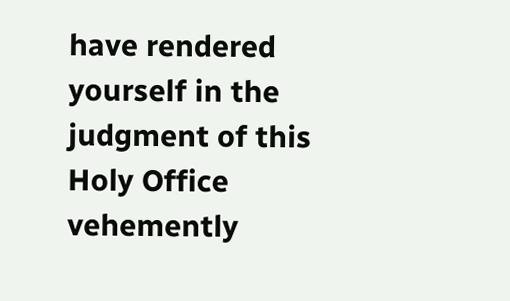have rendered yourself in the judgment of this Holy Office vehemently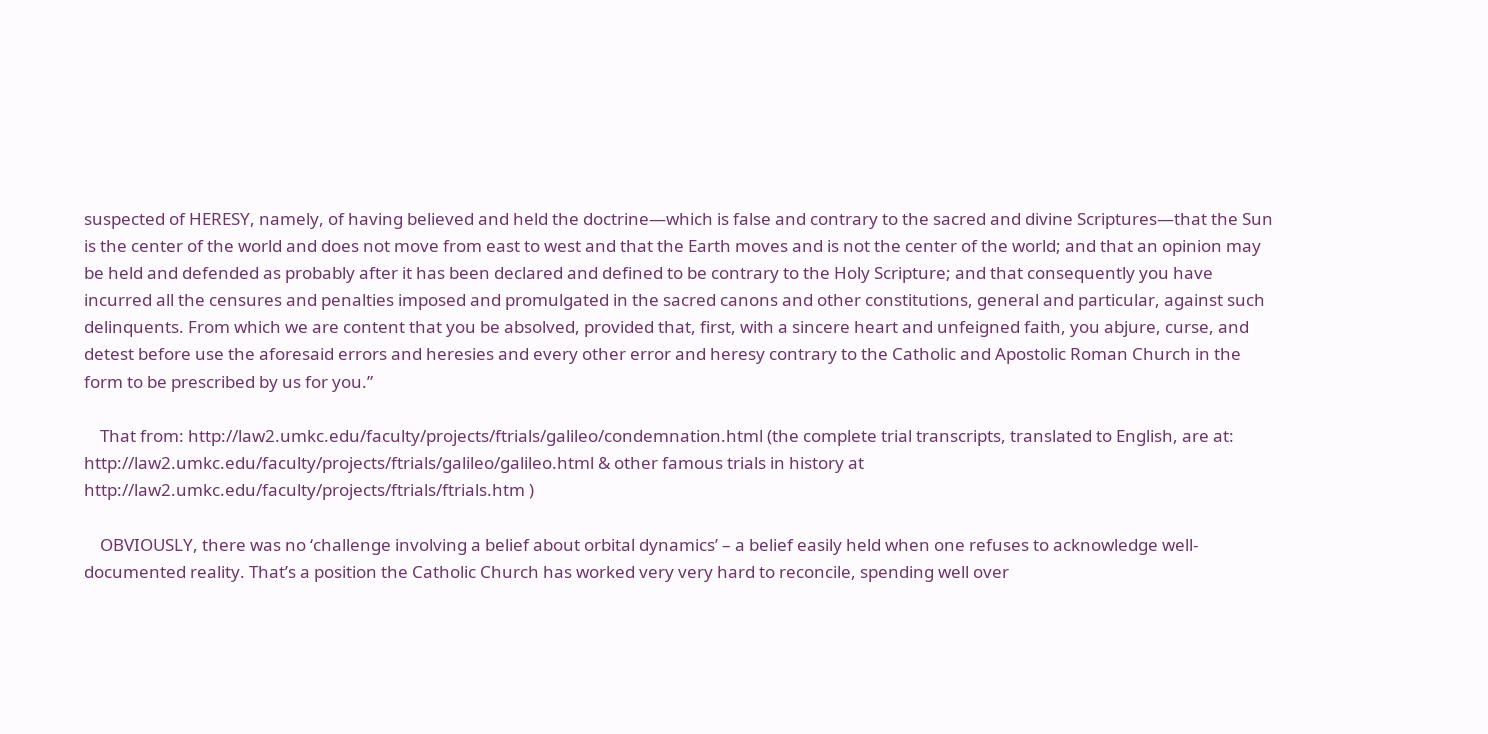suspected of HERESY, namely, of having believed and held the doctrine—which is false and contrary to the sacred and divine Scriptures—that the Sun is the center of the world and does not move from east to west and that the Earth moves and is not the center of the world; and that an opinion may be held and defended as probably after it has been declared and defined to be contrary to the Holy Scripture; and that consequently you have incurred all the censures and penalties imposed and promulgated in the sacred canons and other constitutions, general and particular, against such delinquents. From which we are content that you be absolved, provided that, first, with a sincere heart and unfeigned faith, you abjure, curse, and detest before use the aforesaid errors and heresies and every other error and heresy contrary to the Catholic and Apostolic Roman Church in the form to be prescribed by us for you.”

    That from: http://law2.umkc.edu/faculty/projects/ftrials/galileo/condemnation.html (the complete trial transcripts, translated to English, are at: http://law2.umkc.edu/faculty/projects/ftrials/galileo/galileo.html & other famous trials in history at http://law2.umkc.edu/faculty/projects/ftrials/ftrials.htm )

    OBVIOUSLY, there was no ‘challenge involving a belief about orbital dynamics’ – a belief easily held when one refuses to acknowledge well-documented reality. That’s a position the Catholic Church has worked very very hard to reconcile, spending well over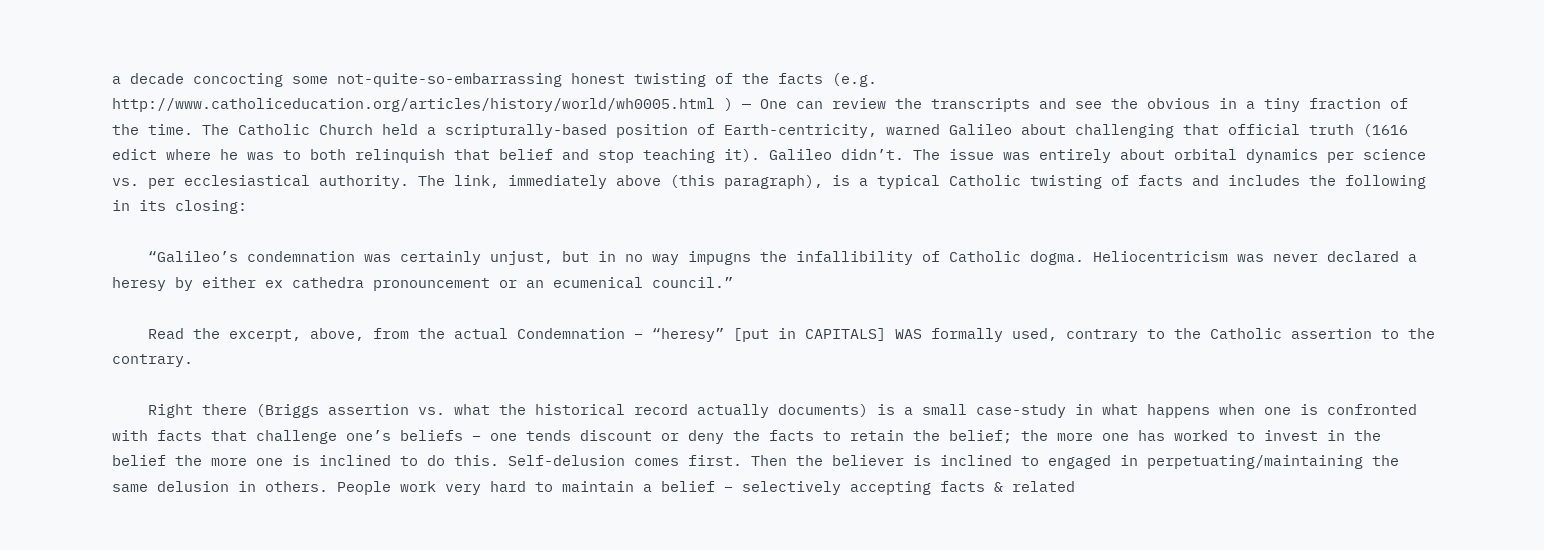a decade concocting some not-quite-so-embarrassing honest twisting of the facts (e.g. http://www.catholiceducation.org/articles/history/world/wh0005.html ) — One can review the transcripts and see the obvious in a tiny fraction of the time. The Catholic Church held a scripturally-based position of Earth-centricity, warned Galileo about challenging that official truth (1616 edict where he was to both relinquish that belief and stop teaching it). Galileo didn’t. The issue was entirely about orbital dynamics per science vs. per ecclesiastical authority. The link, immediately above (this paragraph), is a typical Catholic twisting of facts and includes the following in its closing:

    “Galileo’s condemnation was certainly unjust, but in no way impugns the infallibility of Catholic dogma. Heliocentricism was never declared a heresy by either ex cathedra pronouncement or an ecumenical council.”

    Read the excerpt, above, from the actual Condemnation – “heresy” [put in CAPITALS] WAS formally used, contrary to the Catholic assertion to the contrary.

    Right there (Briggs assertion vs. what the historical record actually documents) is a small case-study in what happens when one is confronted with facts that challenge one’s beliefs – one tends discount or deny the facts to retain the belief; the more one has worked to invest in the belief the more one is inclined to do this. Self-delusion comes first. Then the believer is inclined to engaged in perpetuating/maintaining the same delusion in others. People work very hard to maintain a belief – selectively accepting facts & related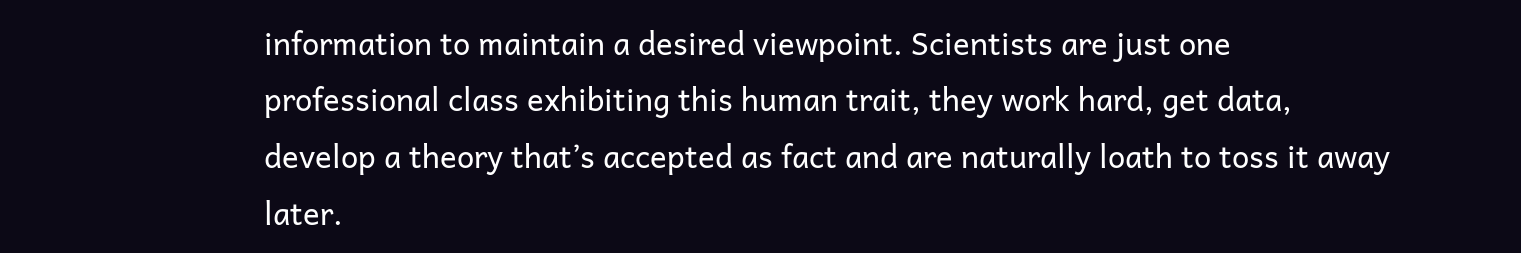information to maintain a desired viewpoint. Scientists are just one professional class exhibiting this human trait, they work hard, get data, develop a theory that’s accepted as fact and are naturally loath to toss it away later.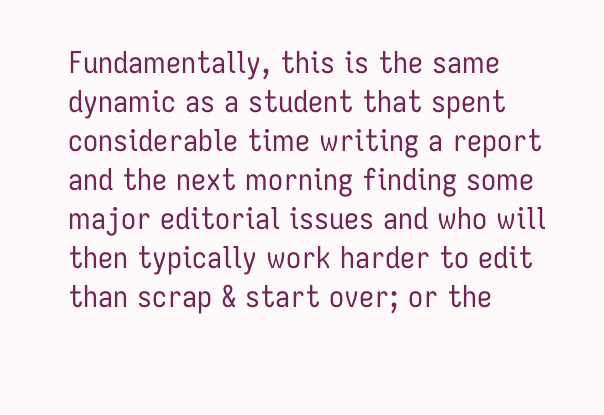Fundamentally, this is the same dynamic as a student that spent considerable time writing a report and the next morning finding some major editorial issues and who will then typically work harder to edit than scrap & start over; or the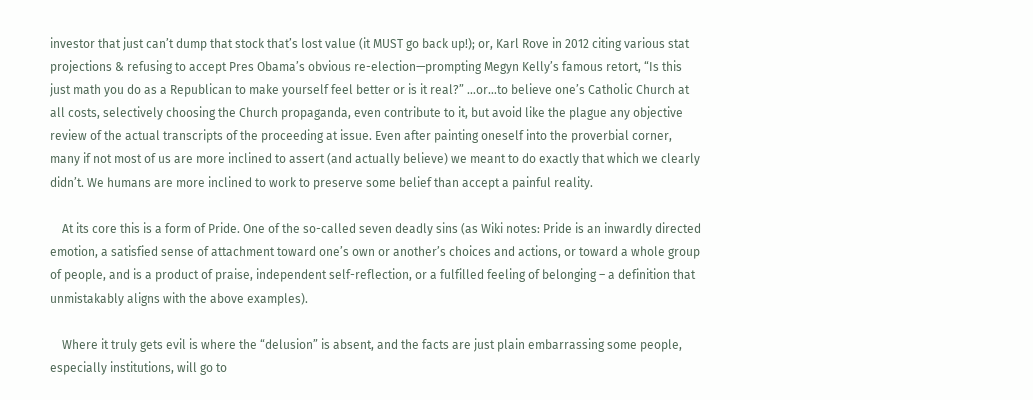investor that just can’t dump that stock that’s lost value (it MUST go back up!); or, Karl Rove in 2012 citing various stat projections & refusing to accept Pres Obama’s obvious re-election—prompting Megyn Kelly’s famous retort, “Is this just math you do as a Republican to make yourself feel better or is it real?” …or…to believe one’s Catholic Church at all costs, selectively choosing the Church propaganda, even contribute to it, but avoid like the plague any objective review of the actual transcripts of the proceeding at issue. Even after painting oneself into the proverbial corner, many if not most of us are more inclined to assert (and actually believe) we meant to do exactly that which we clearly didn’t. We humans are more inclined to work to preserve some belief than accept a painful reality.

    At its core this is a form of Pride. One of the so-called seven deadly sins (as Wiki notes: Pride is an inwardly directed emotion, a satisfied sense of attachment toward one’s own or another’s choices and actions, or toward a whole group of people, and is a product of praise, independent self-reflection, or a fulfilled feeling of belonging – a definition that unmistakably aligns with the above examples).

    Where it truly gets evil is where the “delusion” is absent, and the facts are just plain embarrassing some people, especially institutions, will go to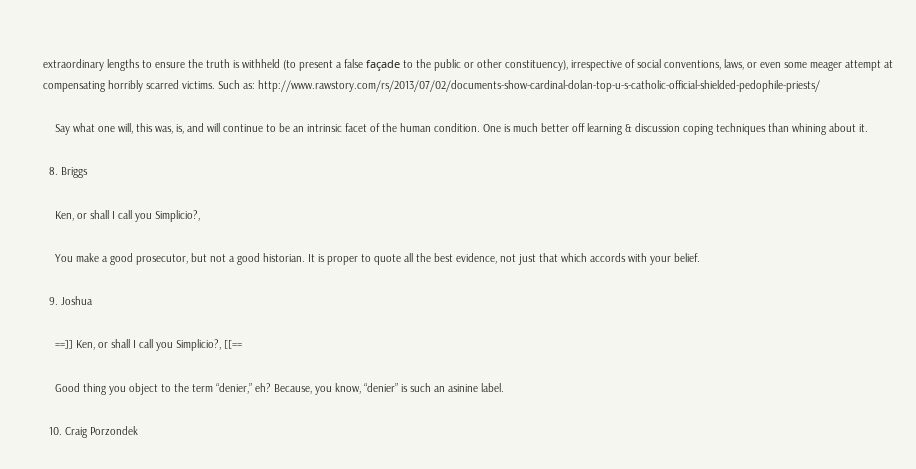extraordinary lengths to ensure the truth is withheld (to present a false façade to the public or other constituency), irrespective of social conventions, laws, or even some meager attempt at compensating horribly scarred victims. Such as: http://www.rawstory.com/rs/2013/07/02/documents-show-cardinal-dolan-top-u-s-catholic-official-shielded-pedophile-priests/

    Say what one will, this was, is, and will continue to be an intrinsic facet of the human condition. One is much better off learning & discussion coping techniques than whining about it.

  8. Briggs

    Ken, or shall I call you Simplicio?,

    You make a good prosecutor, but not a good historian. It is proper to quote all the best evidence, not just that which accords with your belief.

  9. Joshua

    ==]] Ken, or shall I call you Simplicio?, [[==

    Good thing you object to the term “denier,” eh? Because, you know, “denier” is such an asinine label.

  10. Craig Porzondek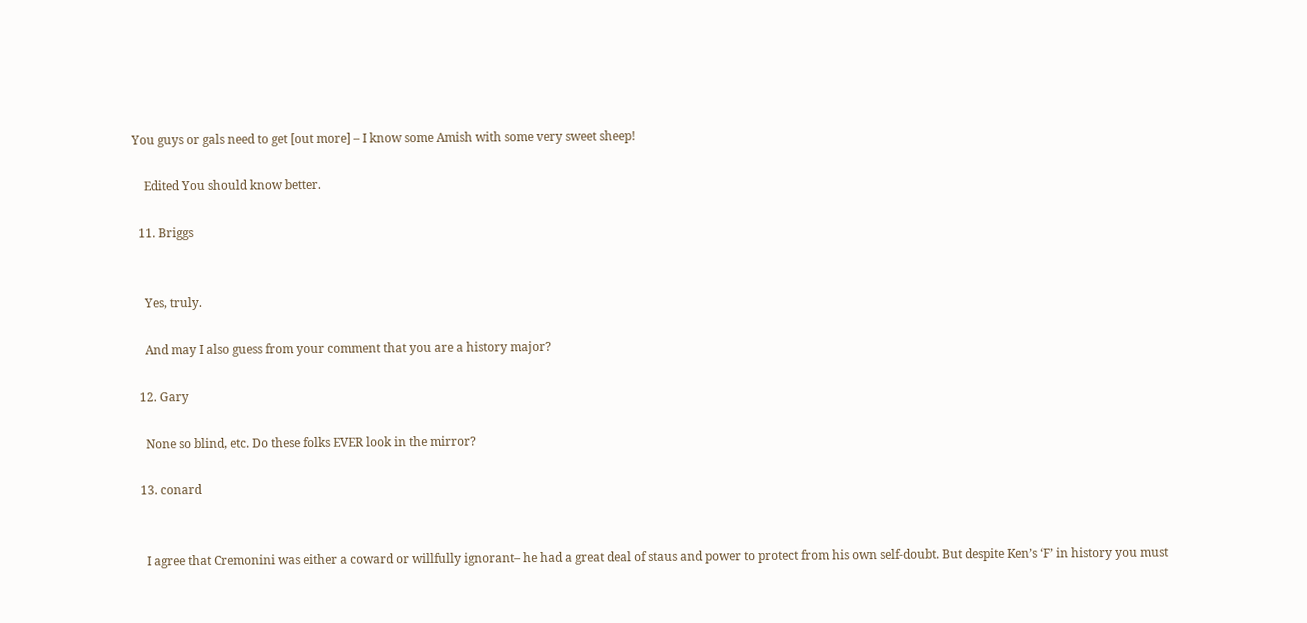You guys or gals need to get [out more] – I know some Amish with some very sweet sheep!

    Edited You should know better.

  11. Briggs


    Yes, truly.

    And may I also guess from your comment that you are a history major?

  12. Gary

    None so blind, etc. Do these folks EVER look in the mirror?

  13. conard


    I agree that Cremonini was either a coward or willfully ignorant– he had a great deal of staus and power to protect from his own self-doubt. But despite Ken’s ‘F’ in history you must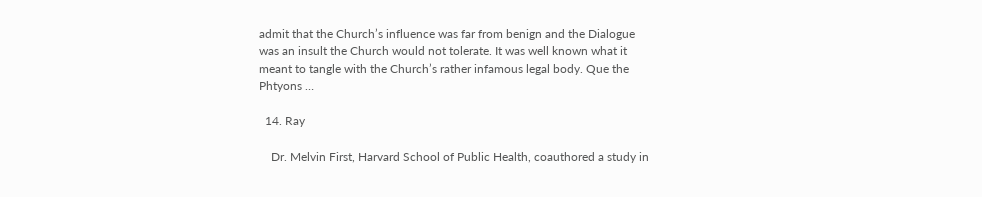admit that the Church’s influence was far from benign and the Dialogue was an insult the Church would not tolerate. It was well known what it meant to tangle with the Church’s rather infamous legal body. Que the Phtyons …

  14. Ray

    Dr. Melvin First, Harvard School of Public Health, coauthored a study in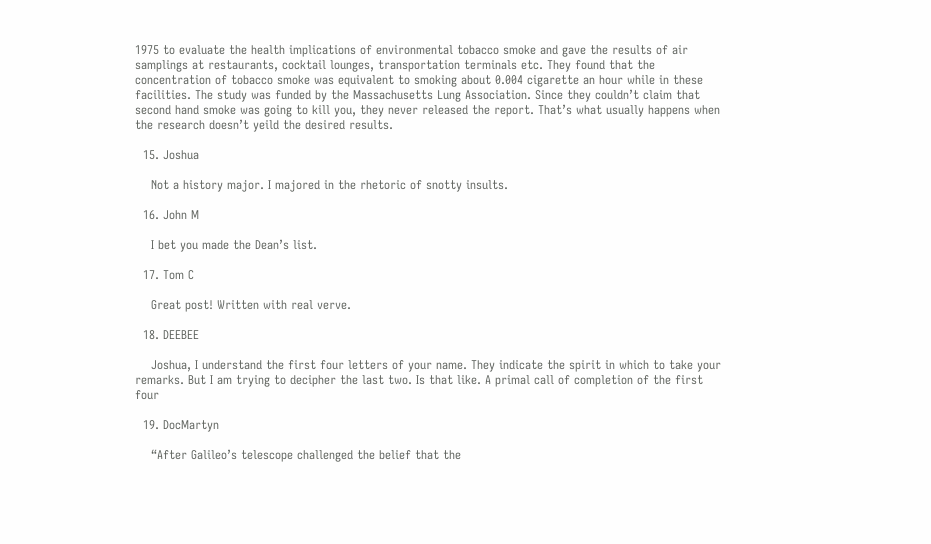1975 to evaluate the health implications of environmental tobacco smoke and gave the results of air samplings at restaurants, cocktail lounges, transportation terminals etc. They found that the concentration of tobacco smoke was equivalent to smoking about 0.004 cigarette an hour while in these facilities. The study was funded by the Massachusetts Lung Association. Since they couldn’t claim that second hand smoke was going to kill you, they never released the report. That’s what usually happens when the research doesn’t yeild the desired results.

  15. Joshua

    Not a history major. I majored in the rhetoric of snotty insults.

  16. John M

    I bet you made the Dean’s list.

  17. Tom C

    Great post! Written with real verve.

  18. DEEBEE

    Joshua, I understand the first four letters of your name. They indicate the spirit in which to take your remarks. But I am trying to decipher the last two. Is that like. A primal call of completion of the first four

  19. DocMartyn

    “After Galileo’s telescope challenged the belief that the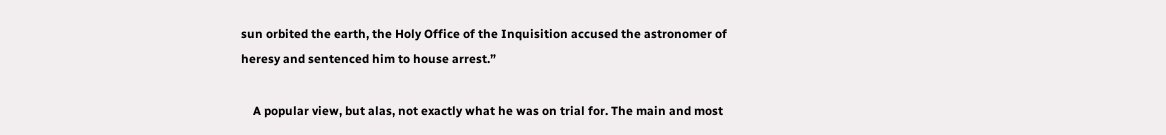sun orbited the earth, the Holy Office of the Inquisition accused the astronomer of heresy and sentenced him to house arrest.”

    A popular view, but alas, not exactly what he was on trial for. The main and most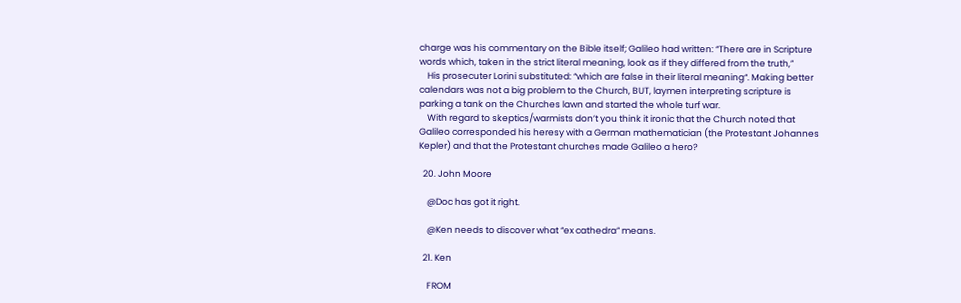charge was his commentary on the Bible itself; Galileo had written: “There are in Scripture words which, taken in the strict literal meaning, look as if they differed from the truth,”
    His prosecuter Lorini substituted: “which are false in their literal meaning“. Making better calendars was not a big problem to the Church, BUT, laymen interpreting scripture is parking a tank on the Churches lawn and started the whole turf war.
    With regard to skeptics/warmists don’t you think it ironic that the Church noted that Galileo corresponded his heresy with a German mathematician (the Protestant Johannes Kepler) and that the Protestant churches made Galileo a hero?

  20. John Moore

    @Doc has got it right.

    @Ken needs to discover what “ex cathedra” means.

  21. Ken

    FROM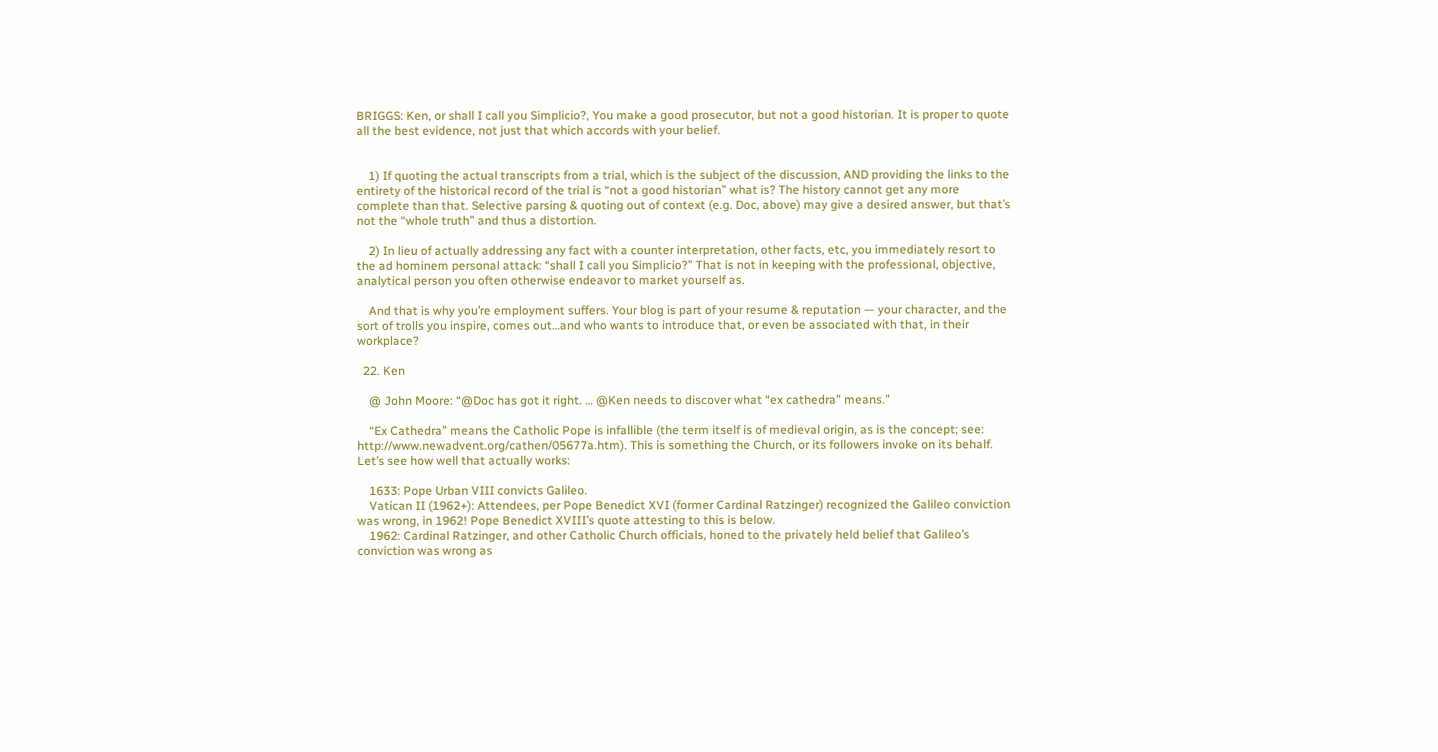BRIGGS: Ken, or shall I call you Simplicio?, You make a good prosecutor, but not a good historian. It is proper to quote all the best evidence, not just that which accords with your belief.


    1) If quoting the actual transcripts from a trial, which is the subject of the discussion, AND providing the links to the entirety of the historical record of the trial is “not a good historian” what is? The history cannot get any more complete than that. Selective parsing & quoting out of context (e.g. Doc, above) may give a desired answer, but that’s not the “whole truth” and thus a distortion.

    2) In lieu of actually addressing any fact with a counter interpretation, other facts, etc, you immediately resort to the ad hominem personal attack: “shall I call you Simplicio?” That is not in keeping with the professional, objective, analytical person you often otherwise endeavor to market yourself as.

    And that is why you’re employment suffers. Your blog is part of your resume & reputation — your character, and the sort of trolls you inspire, comes out…and who wants to introduce that, or even be associated with that, in their workplace?

  22. Ken

    @ John Moore: “@Doc has got it right. … @Ken needs to discover what “ex cathedra” means.”

    “Ex Cathedra” means the Catholic Pope is infallible (the term itself is of medieval origin, as is the concept; see: http://www.newadvent.org/cathen/05677a.htm). This is something the Church, or its followers invoke on its behalf. Let’s see how well that actually works:

    1633: Pope Urban VIII convicts Galileo.
    Vatican II (1962+): Attendees, per Pope Benedict XVI (former Cardinal Ratzinger) recognized the Galileo conviction was wrong, in 1962! Pope Benedict XVIII’s quote attesting to this is below.
    1962: Cardinal Ratzinger, and other Catholic Church officials, honed to the privately held belief that Galileo’s conviction was wrong as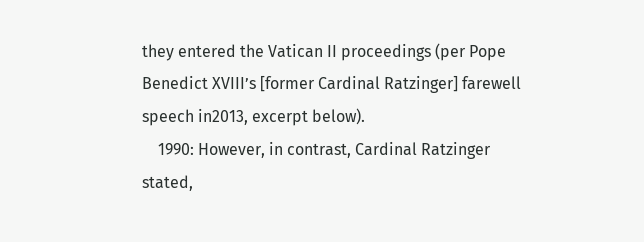they entered the Vatican II proceedings (per Pope Benedict XVIII’s [former Cardinal Ratzinger] farewell speech in2013, excerpt below).
    1990: However, in contrast, Cardinal Ratzinger stated,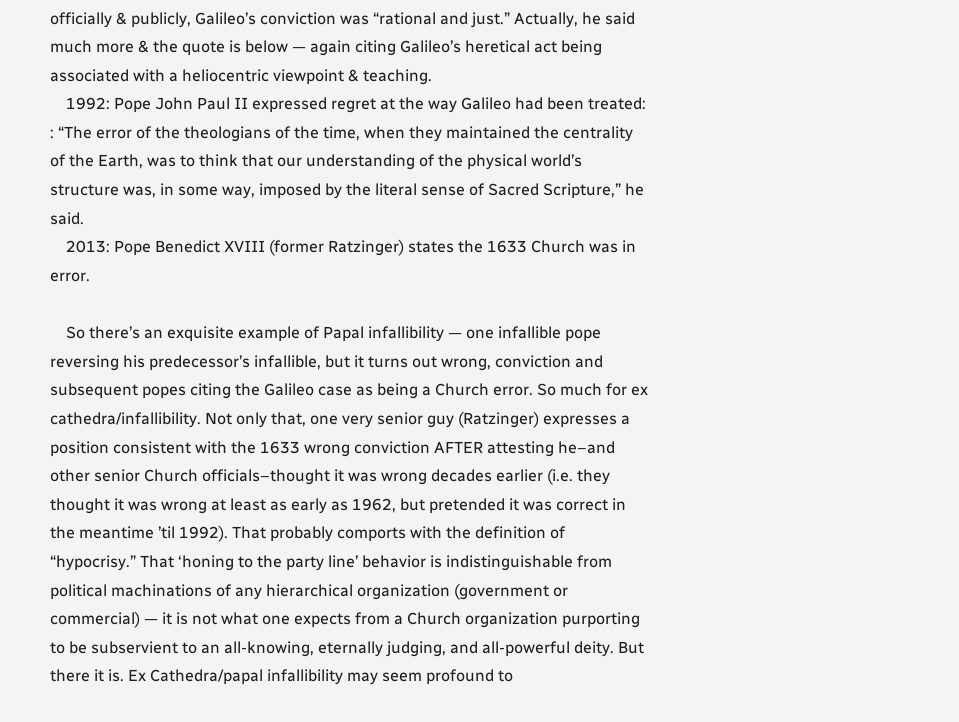officially & publicly, Galileo’s conviction was “rational and just.” Actually, he said much more & the quote is below — again citing Galileo’s heretical act being associated with a heliocentric viewpoint & teaching.
    1992: Pope John Paul II expressed regret at the way Galileo had been treated: : “The error of the theologians of the time, when they maintained the centrality of the Earth, was to think that our understanding of the physical world’s structure was, in some way, imposed by the literal sense of Sacred Scripture,” he said.
    2013: Pope Benedict XVIII (former Ratzinger) states the 1633 Church was in error.

    So there’s an exquisite example of Papal infallibility — one infallible pope reversing his predecessor’s infallible, but it turns out wrong, conviction and subsequent popes citing the Galileo case as being a Church error. So much for ex cathedra/infallibility. Not only that, one very senior guy (Ratzinger) expresses a position consistent with the 1633 wrong conviction AFTER attesting he–and other senior Church officials–thought it was wrong decades earlier (i.e. they thought it was wrong at least as early as 1962, but pretended it was correct in the meantime ’til 1992). That probably comports with the definition of “hypocrisy.” That ‘honing to the party line’ behavior is indistinguishable from political machinations of any hierarchical organization (government or commercial) — it is not what one expects from a Church organization purporting to be subservient to an all-knowing, eternally judging, and all-powerful deity. But there it is. Ex Cathedra/papal infallibility may seem profound to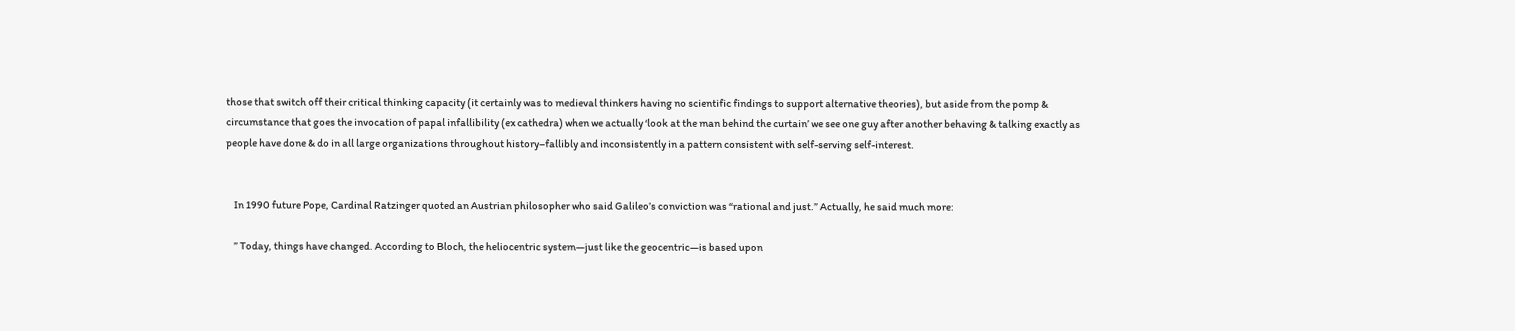those that switch off their critical thinking capacity (it certainly was to medieval thinkers having no scientific findings to support alternative theories), but aside from the pomp & circumstance that goes the invocation of papal infallibility (ex cathedra) when we actually ‘look at the man behind the curtain’ we see one guy after another behaving & talking exactly as people have done & do in all large organizations throughout history–fallibly and inconsistently in a pattern consistent with self-serving self-interest.


    In 1990 future Pope, Cardinal Ratzinger quoted an Austrian philosopher who said Galileo’s conviction was “rational and just.” Actually, he said much more:

    ” Today, things have changed. According to Bloch, the heliocentric system—just like the geocentric—is based upon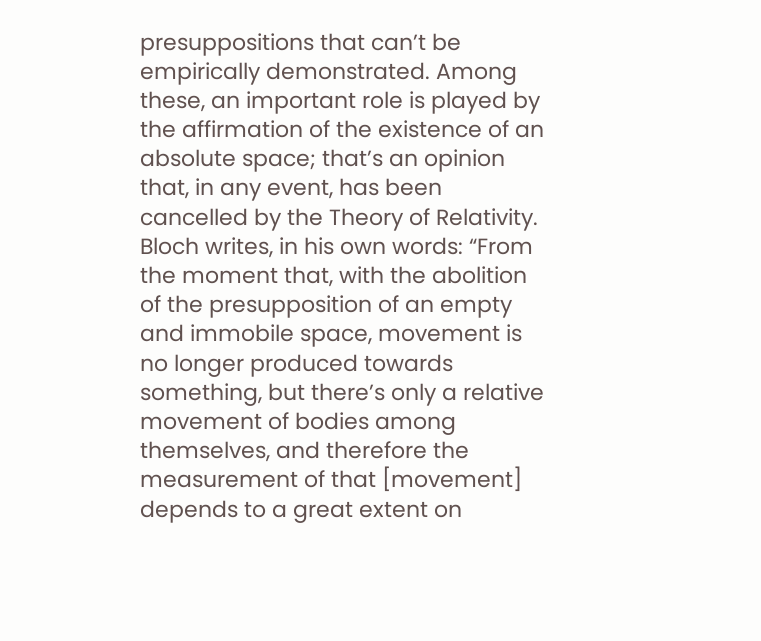presuppositions that can’t be empirically demonstrated. Among these, an important role is played by the affirmation of the existence of an absolute space; that’s an opinion that, in any event, has been cancelled by the Theory of Relativity. Bloch writes, in his own words: “From the moment that, with the abolition of the presupposition of an empty and immobile space, movement is no longer produced towards something, but there’s only a relative movement of bodies among themselves, and therefore the measurement of that [movement] depends to a great extent on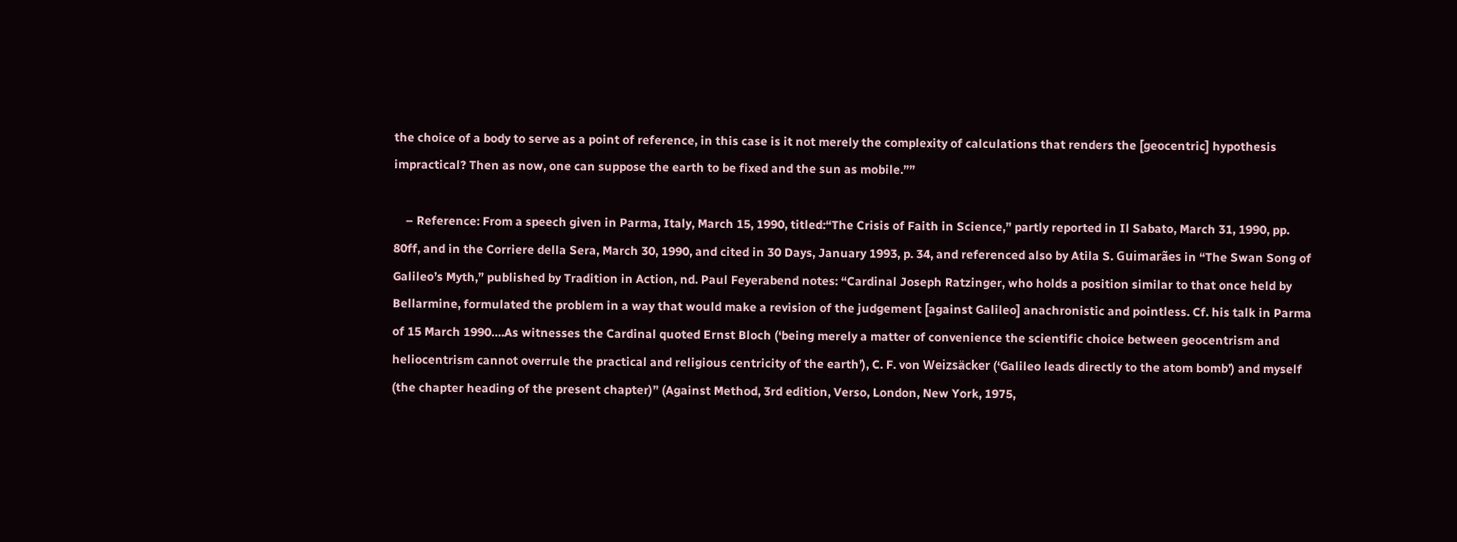the choice of a body to serve as a point of reference, in this case is it not merely the complexity of calculations that renders the [geocentric] hypothesis impractical? Then as now, one can suppose the earth to be fixed and the sun as mobile.””

    – Reference: From a speech given in Parma, Italy, March 15, 1990, titled:“The Crisis of Faith in Science,” partly reported in Il Sabato, March 31, 1990, pp. 80ff, and in the Corriere della Sera, March 30, 1990, and cited in 30 Days, January 1993, p. 34, and referenced also by Atila S. Guimarães in “The Swan Song of Galileo’s Myth,” published by Tradition in Action, nd. Paul Feyerabend notes: “Cardinal Joseph Ratzinger, who holds a position similar to that once held by Bellarmine, formulated the problem in a way that would make a revision of the judgement [against Galileo] anachronistic and pointless. Cf. his talk in Parma of 15 March 1990….As witnesses the Cardinal quoted Ernst Bloch (‘being merely a matter of convenience the scientific choice between geocentrism and heliocentrism cannot overrule the practical and religious centricity of the earth’), C. F. von Weizsäcker (‘Galileo leads directly to the atom bomb’) and myself (the chapter heading of the present chapter)” (Against Method, 3rd edition, Verso, London, New York, 1975,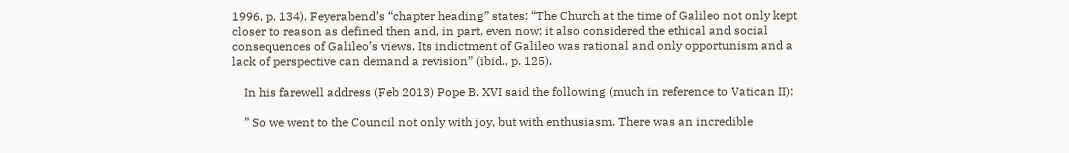1996, p. 134). Feyerabend’s “chapter heading” states: “The Church at the time of Galileo not only kept closer to reason as defined then and, in part, even now; it also considered the ethical and social consequences of Galileo’s views. Its indictment of Galileo was rational and only opportunism and a lack of perspective can demand a revision” (ibid., p. 125).

    In his farewell address (Feb 2013) Pope B. XVI said the following (much in reference to Vatican II):

    ” So we went to the Council not only with joy, but with enthusiasm. There was an incredible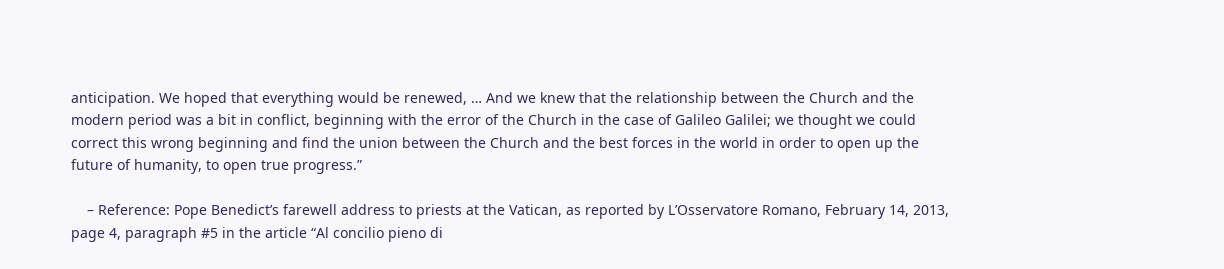anticipation. We hoped that everything would be renewed, … And we knew that the relationship between the Church and the modern period was a bit in conflict, beginning with the error of the Church in the case of Galileo Galilei; we thought we could correct this wrong beginning and find the union between the Church and the best forces in the world in order to open up the future of humanity, to open true progress.”

    – Reference: Pope Benedict’s farewell address to priests at the Vatican, as reported by L’Osservatore Romano, February 14, 2013, page 4, paragraph #5 in the article “Al concilio pieno di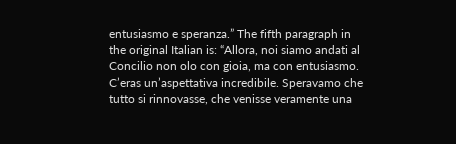entusiasmo e speranza.” The fifth paragraph in the original Italian is: “Allora, noi siamo andati al Concilio non olo con gioia, ma con entusiasmo. C’eras un’aspettativa incredibile. Speravamo che tutto si rinnovasse, che venisse veramente una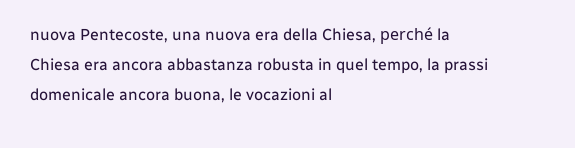nuova Pentecoste, una nuova era della Chiesa, perché la Chiesa era ancora abbastanza robusta in quel tempo, la prassi domenicale ancora buona, le vocazioni al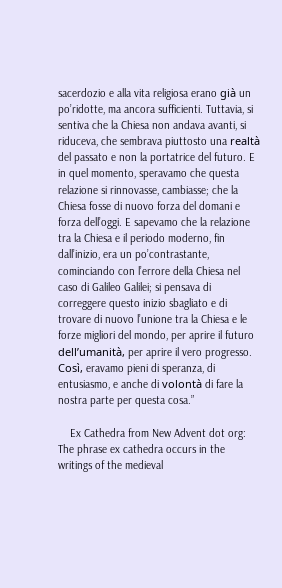sacerdozio e alla vita religiosa erano già un po’ridotte, ma ancora sufficienti. Tuttavia, si sentiva che la Chiesa non andava avanti, si riduceva, che sembrava piuttosto una realtà del passato e non la portatrice del futuro. E in quel momento, speravamo che questa relazione si rinnovasse, cambiasse; che la Chiesa fosse di nuovo forza del domani e forza dell’oggi. E sapevamo che la relazione tra la Chiesa e il periodo moderno, fin dall’inizio, era un po’contrastante, cominciando con l’errore della Chiesa nel caso di Galileo Galilei; si pensava di correggere questo inizio sbagliato e di trovare di nuovo l’unione tra la Chiesa e le forze migliori del mondo, per aprire il futuro dell’umanità, per aprire il vero progresso. Così, eravamo pieni di speranza, di entusiasmo, e anche di volontà di fare la nostra parte per questa cosa.”

    Ex Cathedra from New Advent dot org: The phrase ex cathedra occurs in the writings of the medieval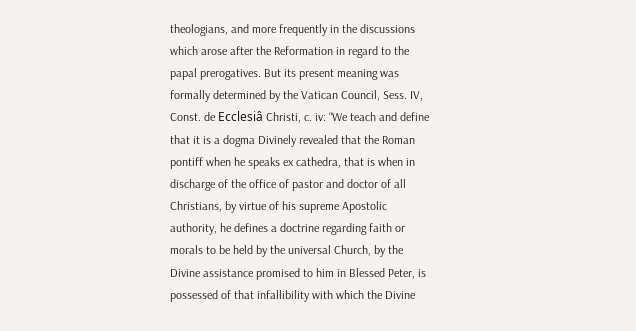theologians, and more frequently in the discussions which arose after the Reformation in regard to the papal prerogatives. But its present meaning was formally determined by the Vatican Council, Sess. IV, Const. de Ecclesiâ Christi, c. iv: “We teach and define that it is a dogma Divinely revealed that the Roman pontiff when he speaks ex cathedra, that is when in discharge of the office of pastor and doctor of all Christians, by virtue of his supreme Apostolic authority, he defines a doctrine regarding faith or morals to be held by the universal Church, by the Divine assistance promised to him in Blessed Peter, is possessed of that infallibility with which the Divine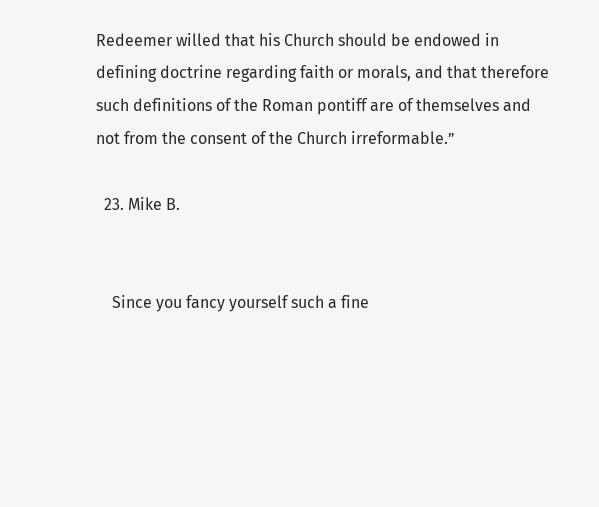Redeemer willed that his Church should be endowed in defining doctrine regarding faith or morals, and that therefore such definitions of the Roman pontiff are of themselves and not from the consent of the Church irreformable.”

  23. Mike B.


    Since you fancy yourself such a fine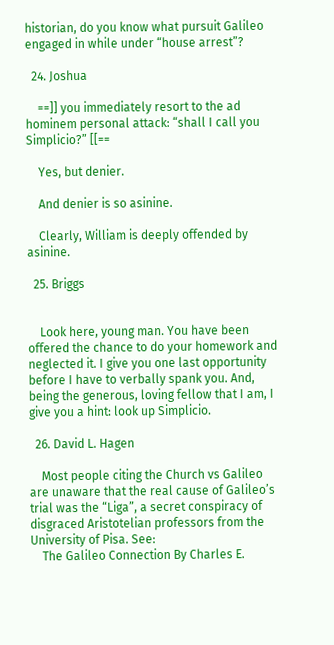historian, do you know what pursuit Galileo engaged in while under “house arrest”?

  24. Joshua

    ==]] you immediately resort to the ad hominem personal attack: “shall I call you Simplicio?” [[==

    Yes, but denier.

    And denier is so asinine.

    Clearly, William is deeply offended by asinine.

  25. Briggs


    Look here, young man. You have been offered the chance to do your homework and neglected it. I give you one last opportunity before I have to verbally spank you. And, being the generous, loving fellow that I am, I give you a hint: look up Simplicio.

  26. David L. Hagen

    Most people citing the Church vs Galileo are unaware that the real cause of Galileo’s trial was the “Liga”, a secret conspiracy of disgraced Aristotelian professors from the University of Pisa. See:
    The Galileo Connection By Charles E.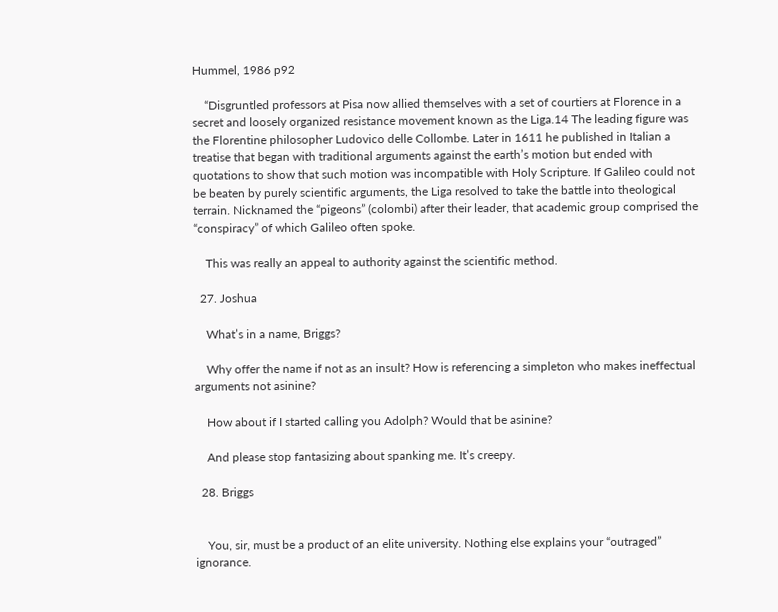Hummel, 1986 p92

    “Disgruntled professors at Pisa now allied themselves with a set of courtiers at Florence in a secret and loosely organized resistance movement known as the Liga.14 The leading figure was the Florentine philosopher Ludovico delle Collombe. Later in 1611 he published in Italian a treatise that began with traditional arguments against the earth’s motion but ended with quotations to show that such motion was incompatible with Holy Scripture. If Galileo could not be beaten by purely scientific arguments, the Liga resolved to take the battle into theological terrain. Nicknamed the “pigeons” (colombi) after their leader, that academic group comprised the “conspiracy” of which Galileo often spoke.

    This was really an appeal to authority against the scientific method.

  27. Joshua

    What’s in a name, Briggs?

    Why offer the name if not as an insult? How is referencing a simpleton who makes ineffectual arguments not asinine?

    How about if I started calling you Adolph? Would that be asinine?

    And please stop fantasizing about spanking me. It’s creepy.

  28. Briggs


    You, sir, must be a product of an elite university. Nothing else explains your “outraged” ignorance.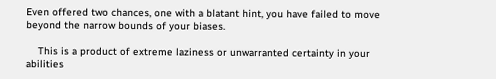Even offered two chances, one with a blatant hint, you have failed to move beyond the narrow bounds of your biases.

    This is a product of extreme laziness or unwarranted certainty in your abilities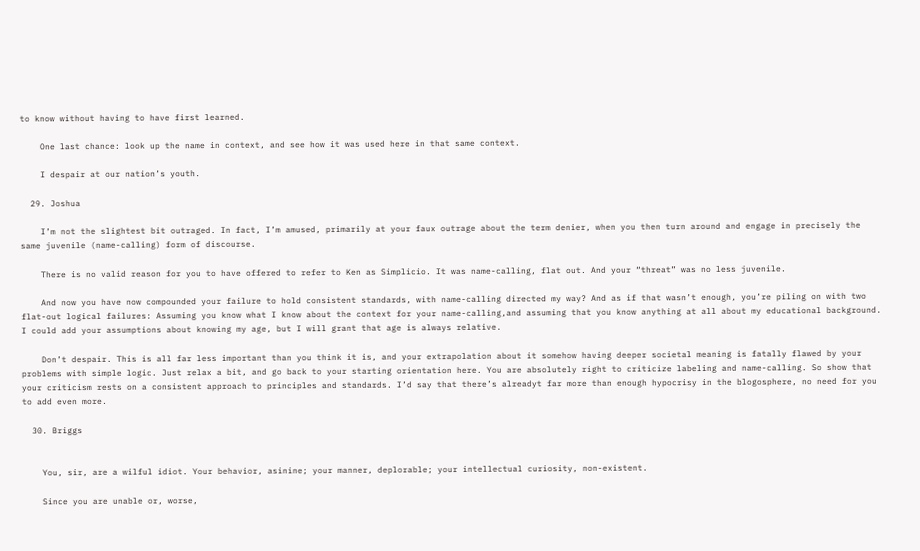to know without having to have first learned.

    One last chance: look up the name in context, and see how it was used here in that same context.

    I despair at our nation’s youth.

  29. Joshua

    I’m not the slightest bit outraged. In fact, I’m amused, primarily at your faux outrage about the term denier, when you then turn around and engage in precisely the same juvenile (name-calling) form of discourse.

    There is no valid reason for you to have offered to refer to Ken as Simplicio. It was name-calling, flat out. And your “threat” was no less juvenile.

    And now you have now compounded your failure to hold consistent standards, with name-calling directed my way? And as if that wasn’t enough, you’re piling on with two flat-out logical failures: Assuming you know what I know about the context for your name-calling,and assuming that you know anything at all about my educational background. I could add your assumptions about knowing my age, but I will grant that age is always relative.

    Don’t despair. This is all far less important than you think it is, and your extrapolation about it somehow having deeper societal meaning is fatally flawed by your problems with simple logic. Just relax a bit, and go back to your starting orientation here. You are absolutely right to criticize labeling and name-calling. So show that your criticism rests on a consistent approach to principles and standards. I’d say that there’s alreadyt far more than enough hypocrisy in the blogosphere, no need for you to add even more.

  30. Briggs


    You, sir, are a wilful idiot. Your behavior, asinine; your manner, deplorable; your intellectual curiosity, non-existent.

    Since you are unable or, worse,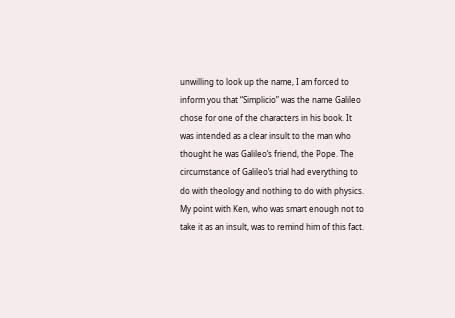unwilling to look up the name, I am forced to inform you that “Simplicio” was the name Galileo chose for one of the characters in his book. It was intended as a clear insult to the man who thought he was Galileo’s friend, the Pope. The circumstance of Galileo’s trial had everything to do with theology and nothing to do with physics. My point with Ken, who was smart enough not to take it as an insult, was to remind him of this fact.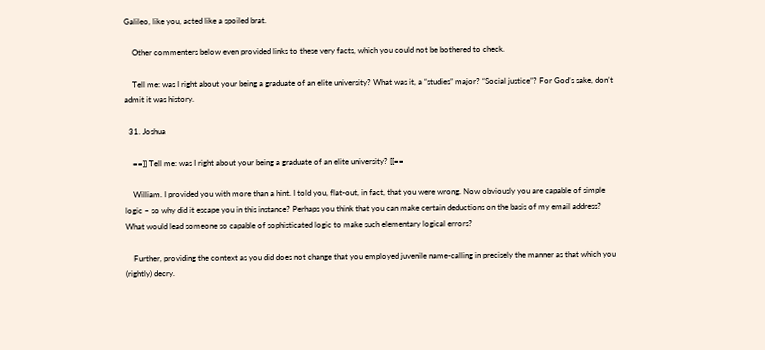Galileo, like you, acted like a spoiled brat.

    Other commenters below even provided links to these very facts, which you could not be bothered to check.

    Tell me: was I right about your being a graduate of an elite university? What was it, a “studies” major? “Social justice”? For God’s sake, don’t admit it was history.

  31. Joshua

    ==]] Tell me: was I right about your being a graduate of an elite university? [[==

    William. I provided you with more than a hint. I told you, flat-out, in fact, that you were wrong. Now obviously you are capable of simple logic – so why did it escape you in this instance? Perhaps you think that you can make certain deductions on the basis of my email address? What would lead someone so capable of sophisticated logic to make such elementary logical errors?

    Further, providing the context as you did does not change that you employed juvenile name-calling in precisely the manner as that which you (rightly) decry.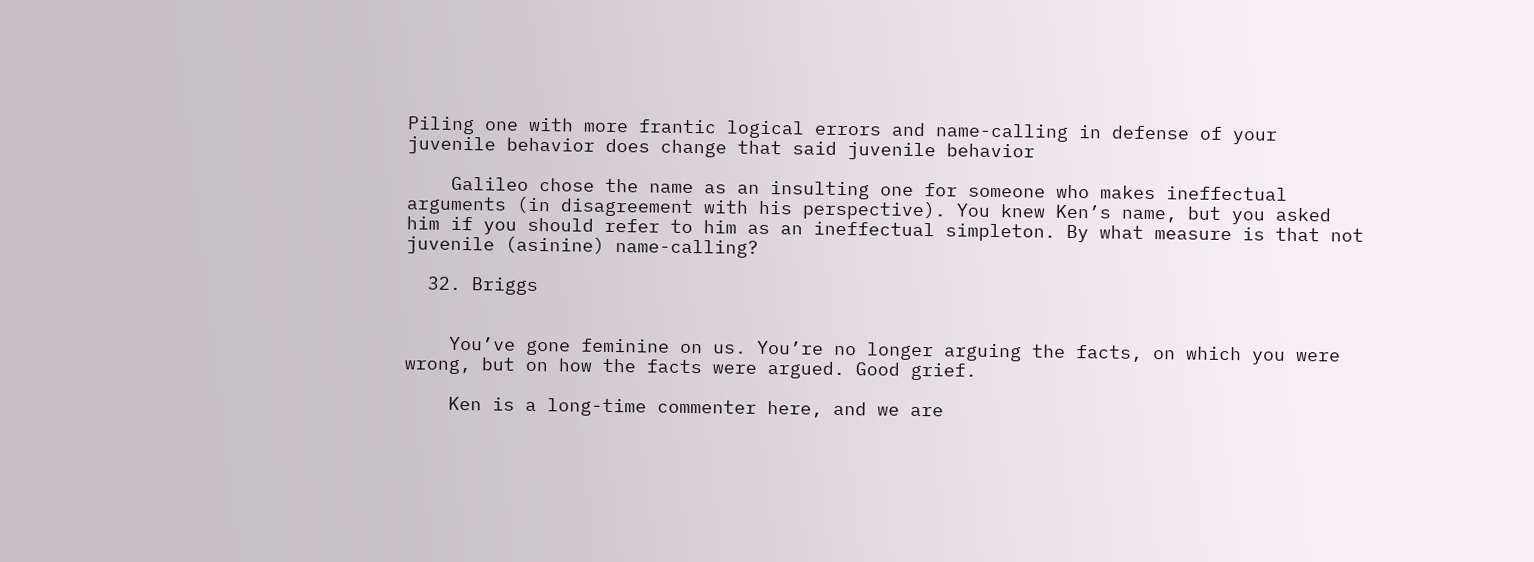Piling one with more frantic logical errors and name-calling in defense of your juvenile behavior does change that said juvenile behavior

    Galileo chose the name as an insulting one for someone who makes ineffectual arguments (in disagreement with his perspective). You knew Ken’s name, but you asked him if you should refer to him as an ineffectual simpleton. By what measure is that not juvenile (asinine) name-calling?

  32. Briggs


    You’ve gone feminine on us. You’re no longer arguing the facts, on which you were wrong, but on how the facts were argued. Good grief.

    Ken is a long-time commenter here, and we are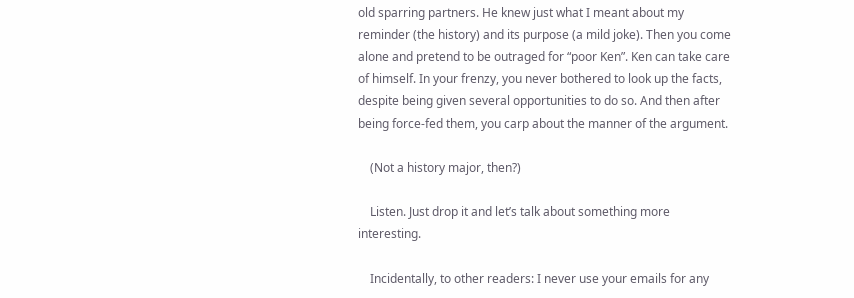old sparring partners. He knew just what I meant about my reminder (the history) and its purpose (a mild joke). Then you come alone and pretend to be outraged for “poor Ken”. Ken can take care of himself. In your frenzy, you never bothered to look up the facts, despite being given several opportunities to do so. And then after being force-fed them, you carp about the manner of the argument.

    (Not a history major, then?)

    Listen. Just drop it and let’s talk about something more interesting.

    Incidentally, to other readers: I never use your emails for any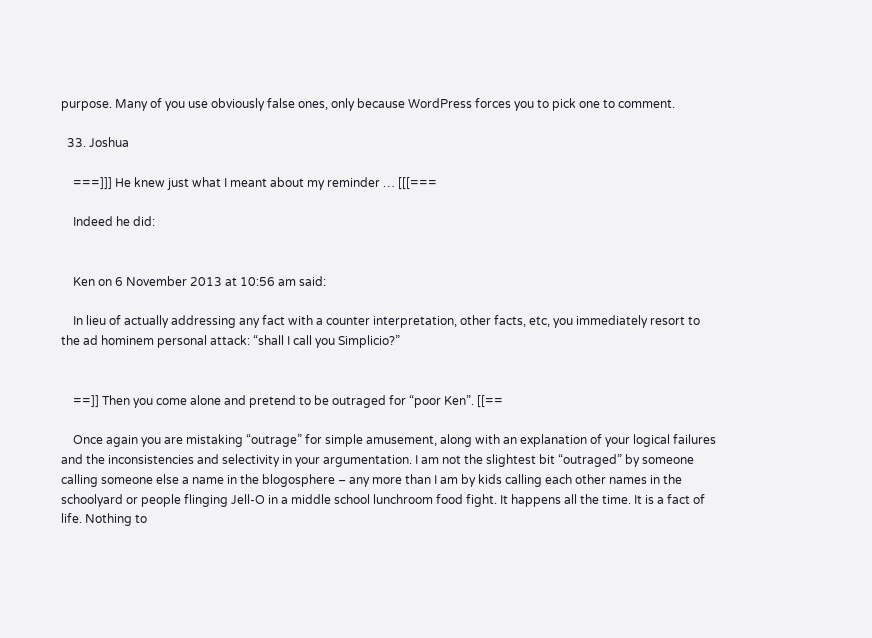purpose. Many of you use obviously false ones, only because WordPress forces you to pick one to comment.

  33. Joshua

    ===]]] He knew just what I meant about my reminder … [[[===

    Indeed he did:


    Ken on 6 November 2013 at 10:56 am said:

    In lieu of actually addressing any fact with a counter interpretation, other facts, etc, you immediately resort to the ad hominem personal attack: “shall I call you Simplicio?”


    ==]] Then you come alone and pretend to be outraged for “poor Ken”. [[==

    Once again you are mistaking “outrage” for simple amusement, along with an explanation of your logical failures and the inconsistencies and selectivity in your argumentation. I am not the slightest bit “outraged” by someone calling someone else a name in the blogosphere – any more than I am by kids calling each other names in the schoolyard or people flinging Jell-O in a middle school lunchroom food fight. It happens all the time. It is a fact of life. Nothing to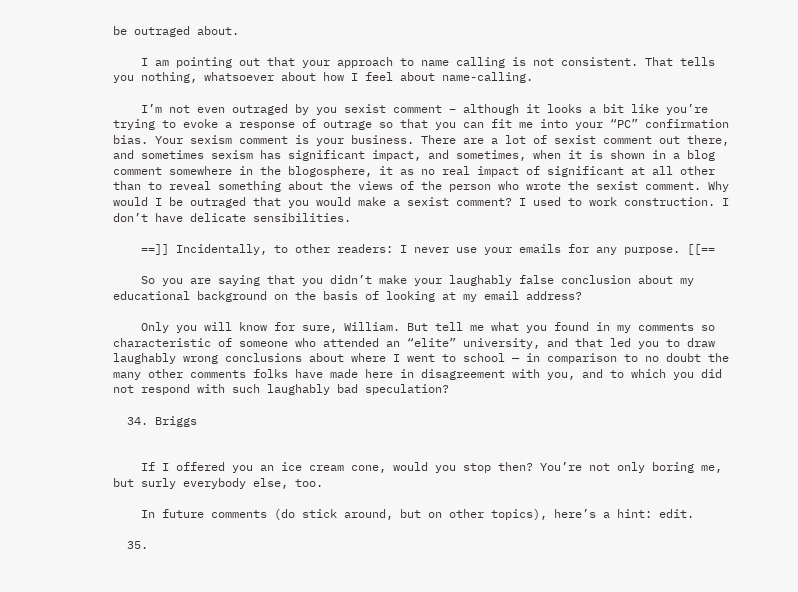be outraged about.

    I am pointing out that your approach to name calling is not consistent. That tells you nothing, whatsoever about how I feel about name-calling.

    I’m not even outraged by you sexist comment – although it looks a bit like you’re trying to evoke a response of outrage so that you can fit me into your “PC” confirmation bias. Your sexism comment is your business. There are a lot of sexist comment out there, and sometimes sexism has significant impact, and sometimes, when it is shown in a blog comment somewhere in the blogosphere, it as no real impact of significant at all other than to reveal something about the views of the person who wrote the sexist comment. Why would I be outraged that you would make a sexist comment? I used to work construction. I don’t have delicate sensibilities.

    ==]] Incidentally, to other readers: I never use your emails for any purpose. [[==

    So you are saying that you didn’t make your laughably false conclusion about my educational background on the basis of looking at my email address?

    Only you will know for sure, William. But tell me what you found in my comments so characteristic of someone who attended an “elite” university, and that led you to draw laughably wrong conclusions about where I went to school — in comparison to no doubt the many other comments folks have made here in disagreement with you, and to which you did not respond with such laughably bad speculation?

  34. Briggs


    If I offered you an ice cream cone, would you stop then? You’re not only boring me, but surly everybody else, too.

    In future comments (do stick around, but on other topics), here’s a hint: edit.

  35.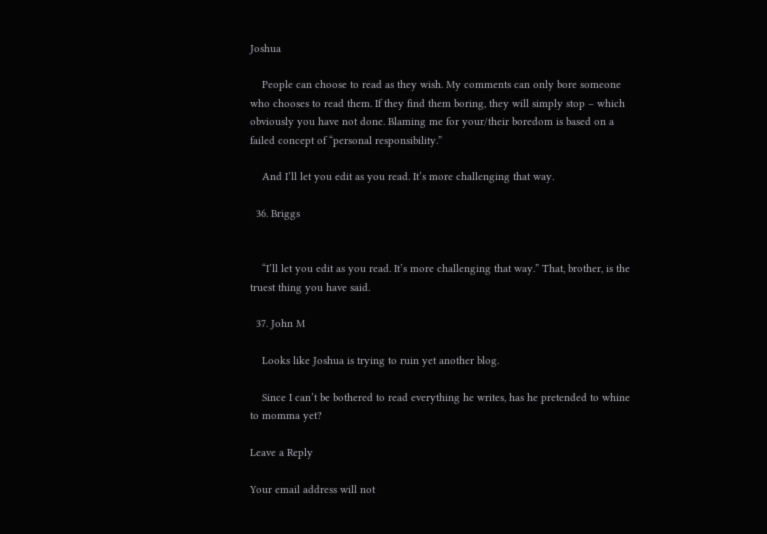Joshua

    People can choose to read as they wish. My comments can only bore someone who chooses to read them. If they find them boring, they will simply stop – which obviously you have not done. Blaming me for your/their boredom is based on a failed concept of “personal responsibility.”

    And I’ll let you edit as you read. It’s more challenging that way.

  36. Briggs


    “I’ll let you edit as you read. It’s more challenging that way.” That, brother, is the truest thing you have said.

  37. John M

    Looks like Joshua is trying to ruin yet another blog.

    Since I can’t be bothered to read everything he writes, has he pretended to whine to momma yet?

Leave a Reply

Your email address will not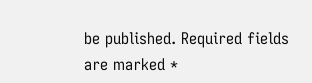be published. Required fields are marked *